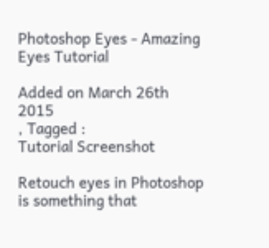Photoshop Eyes - Amazing Eyes Tutorial

Added on March 26th 2015
, Tagged :
Tutorial Screenshot

Retouch eyes in Photoshop is something that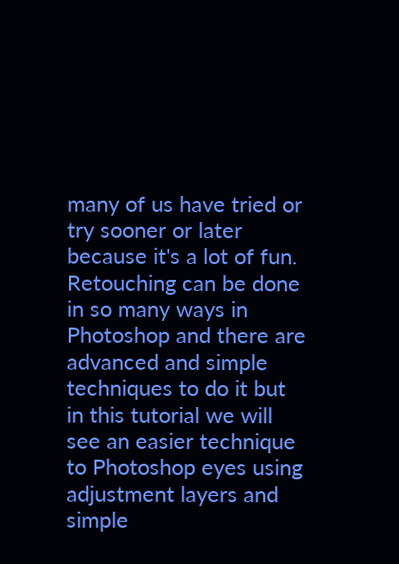many of us have tried or try sooner or later because it's a lot of fun. Retouching can be done in so many ways in Photoshop and there are advanced and simple techniques to do it but in this tutorial we will see an easier technique to Photoshop eyes using adjustment layers and simple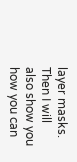layer masks. Then I will also show you how you can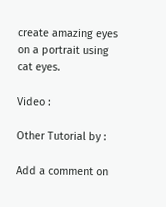create amazing eyes on a portrait using cat eyes.

Video :

Other Tutorial by :

Add a comment on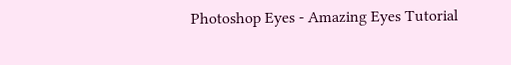Photoshop Eyes - Amazing Eyes Tutorial